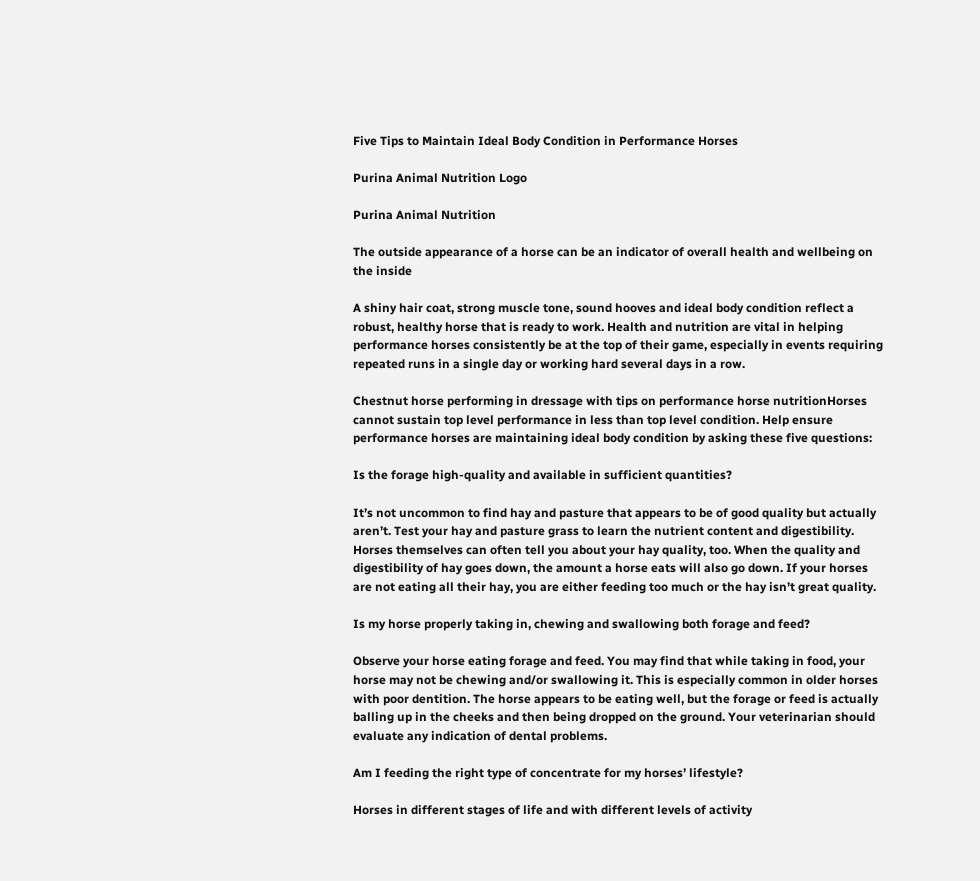Five Tips to Maintain Ideal Body Condition in Performance Horses

Purina Animal Nutrition Logo

Purina Animal Nutrition

The outside appearance of a horse can be an indicator of overall health and wellbeing on the inside

A shiny hair coat, strong muscle tone, sound hooves and ideal body condition reflect a robust, healthy horse that is ready to work. Health and nutrition are vital in helping performance horses consistently be at the top of their game, especially in events requiring repeated runs in a single day or working hard several days in a row.

Chestnut horse performing in dressage with tips on performance horse nutritionHorses cannot sustain top level performance in less than top level condition. Help ensure performance horses are maintaining ideal body condition by asking these five questions:

Is the forage high-quality and available in sufficient quantities?

It’s not uncommon to find hay and pasture that appears to be of good quality but actually aren’t. Test your hay and pasture grass to learn the nutrient content and digestibility.
Horses themselves can often tell you about your hay quality, too. When the quality and digestibility of hay goes down, the amount a horse eats will also go down. If your horses are not eating all their hay, you are either feeding too much or the hay isn’t great quality.

Is my horse properly taking in, chewing and swallowing both forage and feed?

Observe your horse eating forage and feed. You may find that while taking in food, your horse may not be chewing and/or swallowing it. This is especially common in older horses with poor dentition. The horse appears to be eating well, but the forage or feed is actually balling up in the cheeks and then being dropped on the ground. Your veterinarian should evaluate any indication of dental problems.

Am I feeding the right type of concentrate for my horses’ lifestyle?

Horses in different stages of life and with different levels of activity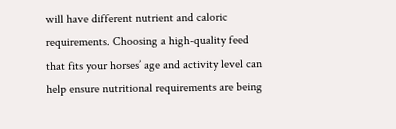will have different nutrient and caloric requirements. Choosing a high-quality feed that fits your horses’ age and activity level can help ensure nutritional requirements are being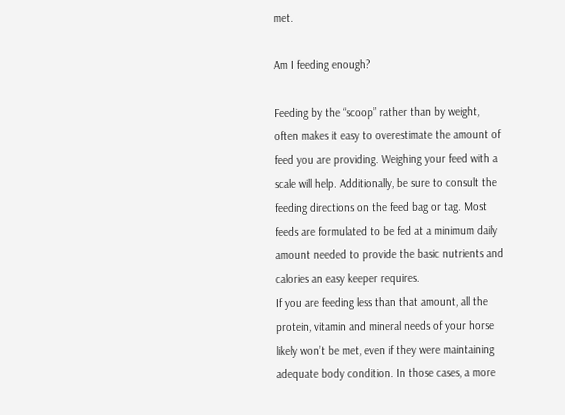met.

Am I feeding enough?

Feeding by the “scoop” rather than by weight, often makes it easy to overestimate the amount of feed you are providing. Weighing your feed with a scale will help. Additionally, be sure to consult the feeding directions on the feed bag or tag. Most feeds are formulated to be fed at a minimum daily amount needed to provide the basic nutrients and calories an easy keeper requires.
If you are feeding less than that amount, all the protein, vitamin and mineral needs of your horse likely won’t be met, even if they were maintaining adequate body condition. In those cases, a more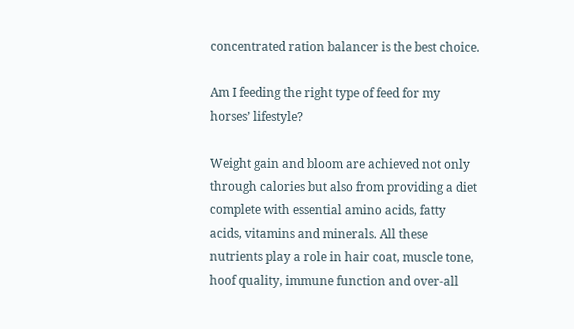concentrated ration balancer is the best choice.

Am I feeding the right type of feed for my horses’ lifestyle?

Weight gain and bloom are achieved not only through calories but also from providing a diet complete with essential amino acids, fatty acids, vitamins and minerals. All these nutrients play a role in hair coat, muscle tone, hoof quality, immune function and over-all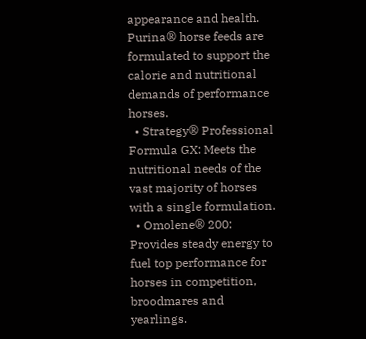appearance and health.
Purina® horse feeds are formulated to support the calorie and nutritional demands of performance horses.
  • Strategy® Professional Formula GX: Meets the nutritional needs of the vast majority of horses with a single formulation.
  • Omolene® 200: Provides steady energy to fuel top performance for horses in competition, broodmares and yearlings.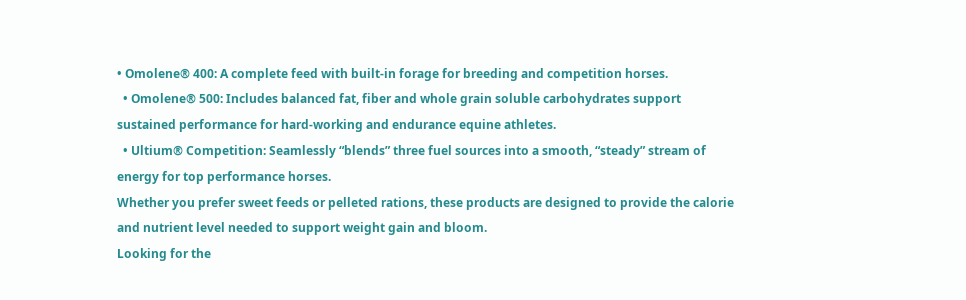• Omolene® 400: A complete feed with built-in forage for breeding and competition horses.
  • Omolene® 500: Includes balanced fat, fiber and whole grain soluble carbohydrates support sustained performance for hard-working and endurance equine athletes.
  • Ultium® Competition: Seamlessly “blends” three fuel sources into a smooth, “steady” stream of energy for top performance horses.
Whether you prefer sweet feeds or pelleted rations, these products are designed to provide the calorie and nutrient level needed to support weight gain and bloom.
Looking for the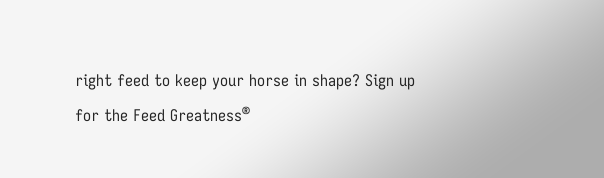right feed to keep your horse in shape? Sign up for the Feed Greatness®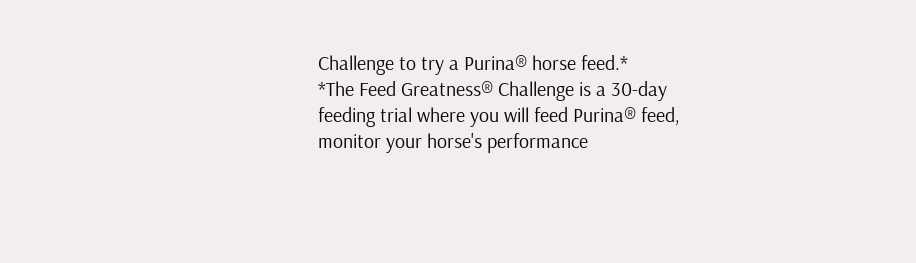Challenge to try a Purina® horse feed.*
*The Feed Greatness® Challenge is a 30-day feeding trial where you will feed Purina® feed, monitor your horse's performance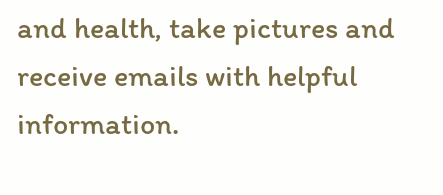and health, take pictures and receive emails with helpful information.